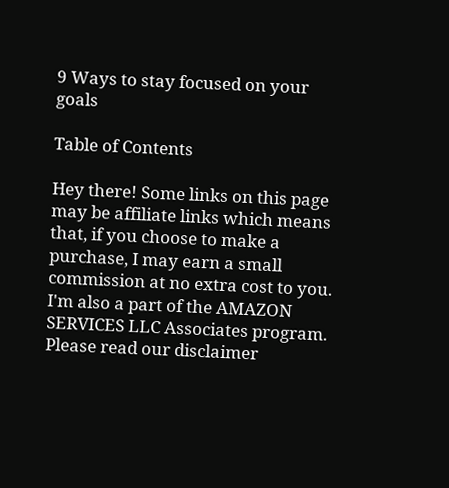9 Ways to stay focused on your goals

Table of Contents

Hey there! Some links on this page may be affiliate links which means that, if you choose to make a purchase, I may earn a small commission at no extra cost to you. I'm also a part of the AMAZON SERVICES LLC Associates program. Please read our disclaimer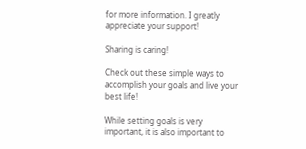for more information. I greatly appreciate your support!

Sharing is caring!

Check out these simple ways to accomplish your goals and live your best life!

While setting goals is very important, it is also important to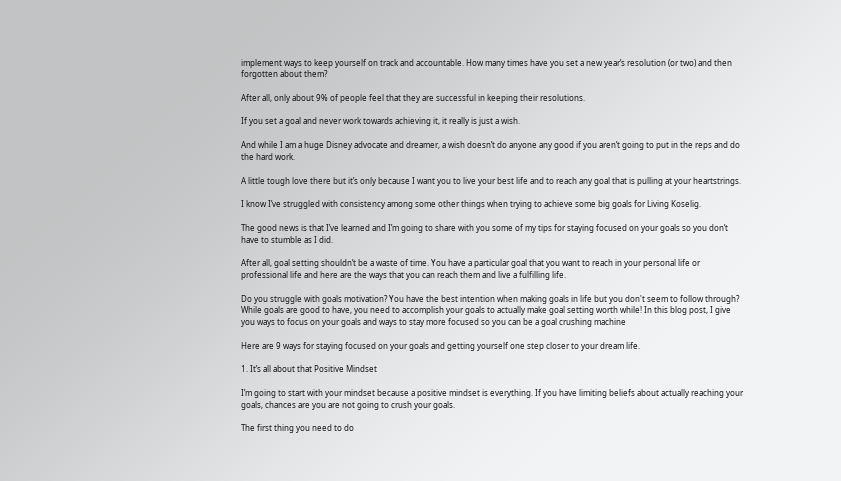implement ways to keep yourself on track and accountable. How many times have you set a new year’s resolution (or two) and then forgotten about them?

After all, only about 9% of people feel that they are successful in keeping their resolutions.

If you set a goal and never work towards achieving it, it really is just a wish.

And while I am a huge Disney advocate and dreamer, a wish doesn’t do anyone any good if you aren’t going to put in the reps and do the hard work.

A little tough love there but it’s only because I want you to live your best life and to reach any goal that is pulling at your heartstrings.

I know I’ve struggled with consistency among some other things when trying to achieve some big goals for Living Koselig.

The good news is that I’ve learned and I’m going to share with you some of my tips for staying focused on your goals so you don’t have to stumble as I did.

After all, goal setting shouldn’t be a waste of time. You have a particular goal that you want to reach in your personal life or professional life and here are the ways that you can reach them and live a fulfilling life.

Do you struggle with goals motivation? You have the best intention when making goals in life but you don't seem to follow through? While goals are good to have, you need to accomplish your goals to actually make goal setting worth while! In this blog post, I give you ways to focus on your goals and ways to stay more focused so you can be a goal crushing machine

Here are 9 ways for staying focused on your goals and getting yourself one step closer to your dream life.

1. It’s all about that Positive Mindset

I’m going to start with your mindset because a positive mindset is everything. If you have limiting beliefs about actually reaching your goals, chances are you are not going to crush your goals.

The first thing you need to do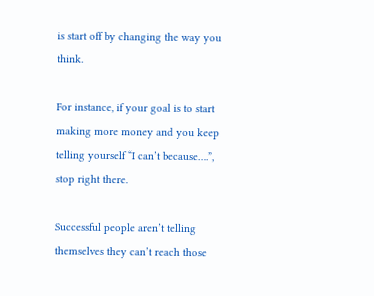is start off by changing the way you think.

For instance, if your goal is to start making more money and you keep telling yourself “I can’t because….”, stop right there.

Successful people aren’t telling themselves they can’t reach those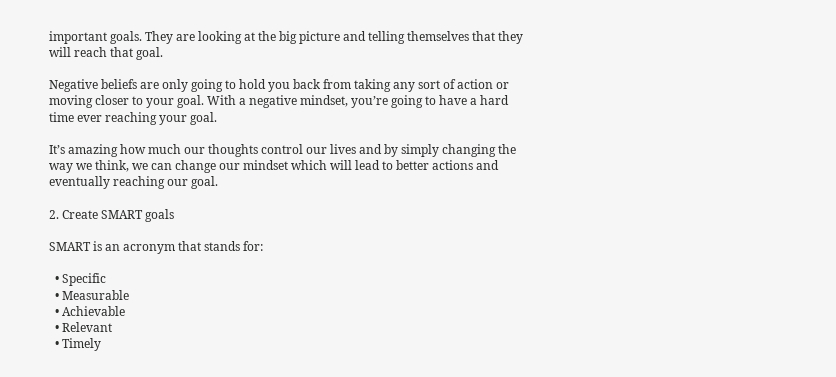important goals. They are looking at the big picture and telling themselves that they will reach that goal.

Negative beliefs are only going to hold you back from taking any sort of action or moving closer to your goal. With a negative mindset, you’re going to have a hard time ever reaching your goal.

It’s amazing how much our thoughts control our lives and by simply changing the way we think, we can change our mindset which will lead to better actions and eventually reaching our goal.

2. Create SMART goals

SMART is an acronym that stands for:

  • Specific
  • Measurable
  • Achievable
  • Relevant
  • Timely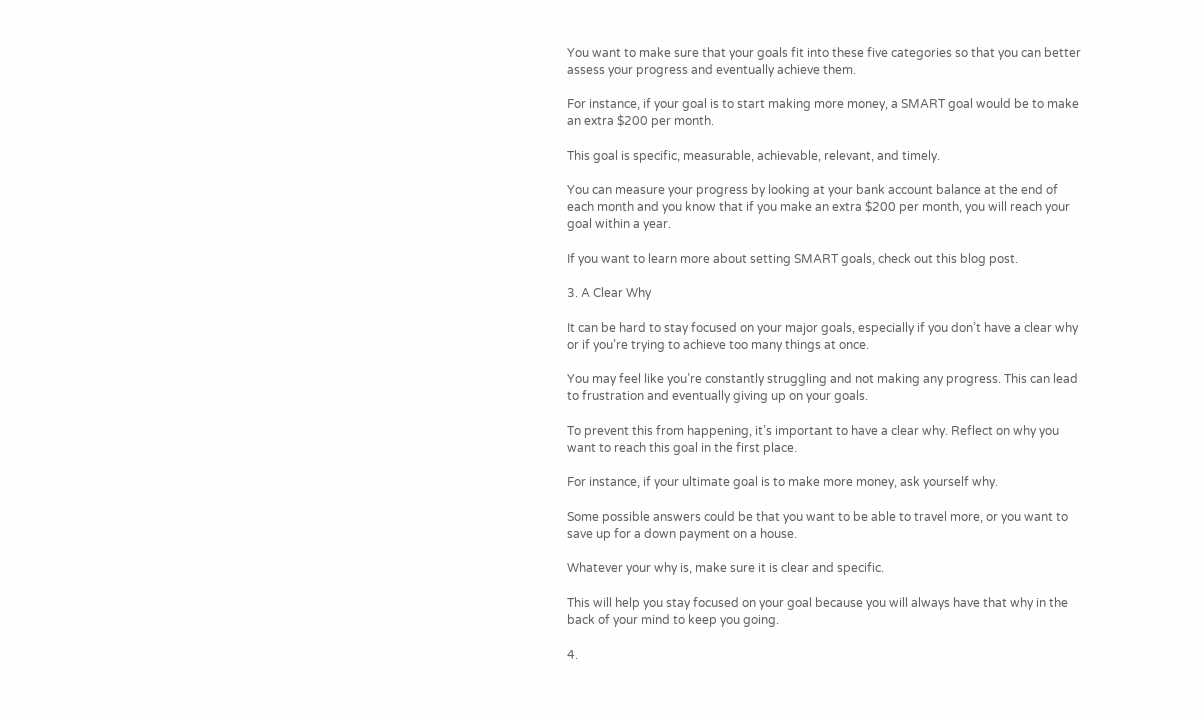You want to make sure that your goals fit into these five categories so that you can better assess your progress and eventually achieve them.

For instance, if your goal is to start making more money, a SMART goal would be to make an extra $200 per month.

This goal is specific, measurable, achievable, relevant, and timely.

You can measure your progress by looking at your bank account balance at the end of each month and you know that if you make an extra $200 per month, you will reach your goal within a year.

If you want to learn more about setting SMART goals, check out this blog post.

3. A Clear Why

It can be hard to stay focused on your major goals, especially if you don’t have a clear why or if you’re trying to achieve too many things at once.

You may feel like you’re constantly struggling and not making any progress. This can lead to frustration and eventually giving up on your goals.

To prevent this from happening, it’s important to have a clear why. Reflect on why you want to reach this goal in the first place.

For instance, if your ultimate goal is to make more money, ask yourself why.

Some possible answers could be that you want to be able to travel more, or you want to save up for a down payment on a house.

Whatever your why is, make sure it is clear and specific.

This will help you stay focused on your goal because you will always have that why in the back of your mind to keep you going.

4.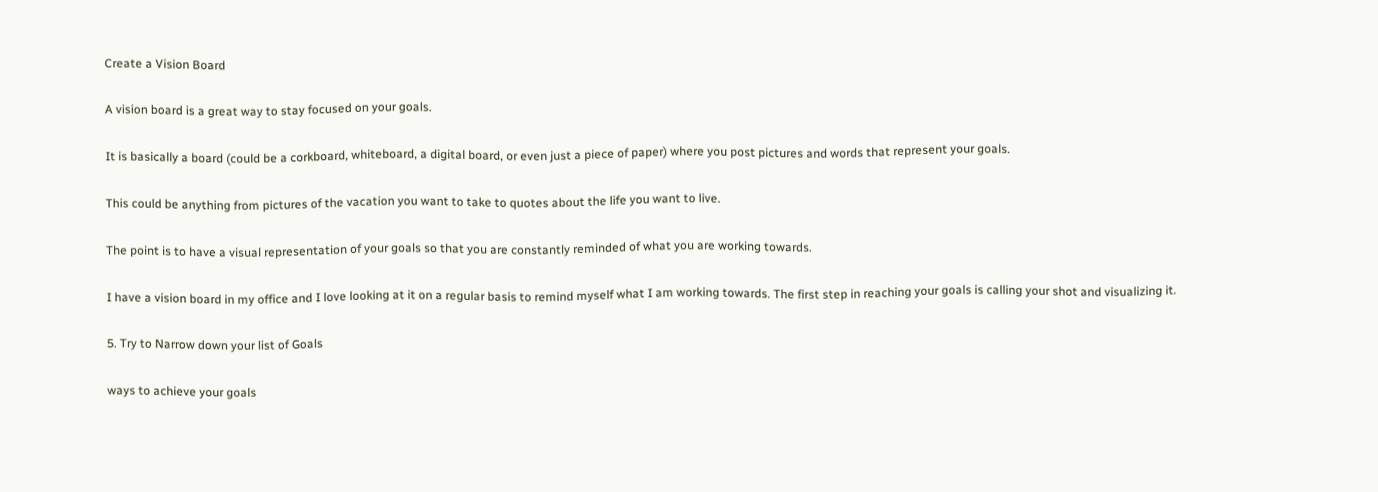Create a Vision Board

A vision board is a great way to stay focused on your goals.

It is basically a board (could be a corkboard, whiteboard, a digital board, or even just a piece of paper) where you post pictures and words that represent your goals.

This could be anything from pictures of the vacation you want to take to quotes about the life you want to live.

The point is to have a visual representation of your goals so that you are constantly reminded of what you are working towards.

I have a vision board in my office and I love looking at it on a regular basis to remind myself what I am working towards. The first step in reaching your goals is calling your shot and visualizing it.

5. Try to Narrow down your list of Goals

ways to achieve your goals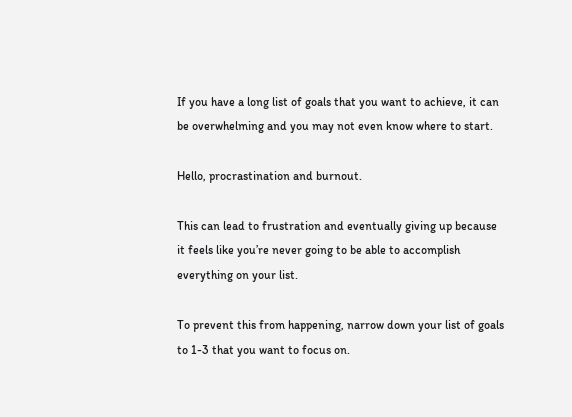If you have a long list of goals that you want to achieve, it can be overwhelming and you may not even know where to start.

Hello, procrastination and burnout.

This can lead to frustration and eventually giving up because it feels like you’re never going to be able to accomplish everything on your list.

To prevent this from happening, narrow down your list of goals to 1-3 that you want to focus on.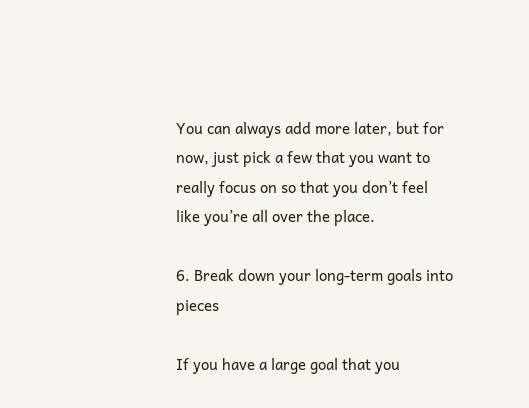You can always add more later, but for now, just pick a few that you want to really focus on so that you don’t feel like you’re all over the place.

6. Break down your long-term goals into pieces

If you have a large goal that you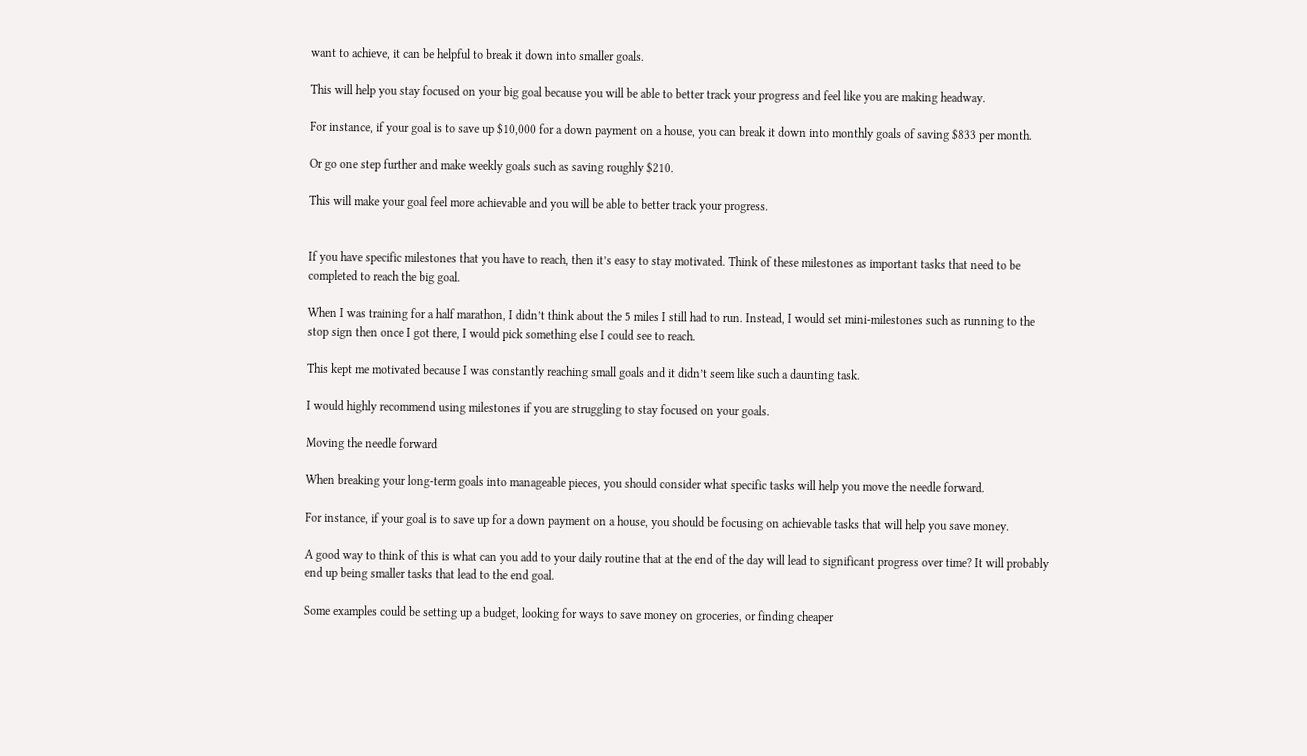want to achieve, it can be helpful to break it down into smaller goals.

This will help you stay focused on your big goal because you will be able to better track your progress and feel like you are making headway.

For instance, if your goal is to save up $10,000 for a down payment on a house, you can break it down into monthly goals of saving $833 per month.

Or go one step further and make weekly goals such as saving roughly $210.

This will make your goal feel more achievable and you will be able to better track your progress.


If you have specific milestones that you have to reach, then it’s easy to stay motivated. Think of these milestones as important tasks that need to be completed to reach the big goal.

When I was training for a half marathon, I didn’t think about the 5 miles I still had to run. Instead, I would set mini-milestones such as running to the stop sign then once I got there, I would pick something else I could see to reach.

This kept me motivated because I was constantly reaching small goals and it didn’t seem like such a daunting task.

I would highly recommend using milestones if you are struggling to stay focused on your goals.

Moving the needle forward

When breaking your long-term goals into manageable pieces, you should consider what specific tasks will help you move the needle forward.

For instance, if your goal is to save up for a down payment on a house, you should be focusing on achievable tasks that will help you save money.

A good way to think of this is what can you add to your daily routine that at the end of the day will lead to significant progress over time? It will probably end up being smaller tasks that lead to the end goal.

Some examples could be setting up a budget, looking for ways to save money on groceries, or finding cheaper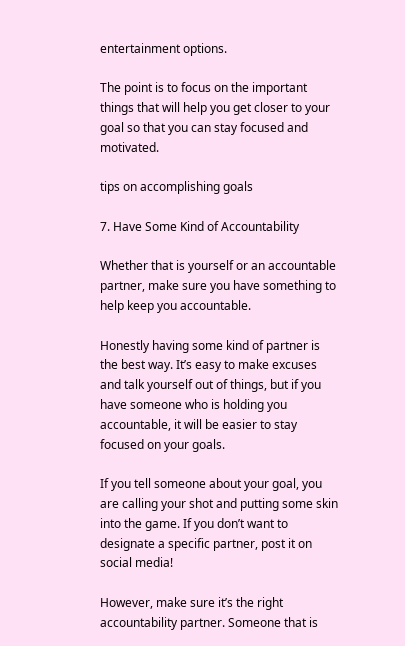entertainment options.

The point is to focus on the important things that will help you get closer to your goal so that you can stay focused and motivated.

tips on accomplishing goals

7. Have Some Kind of Accountability

Whether that is yourself or an accountable partner, make sure you have something to help keep you accountable.

Honestly having some kind of partner is the best way. It’s easy to make excuses and talk yourself out of things, but if you have someone who is holding you accountable, it will be easier to stay focused on your goals.

If you tell someone about your goal, you are calling your shot and putting some skin into the game. If you don’t want to designate a specific partner, post it on social media!

However, make sure it’s the right accountability partner. Someone that is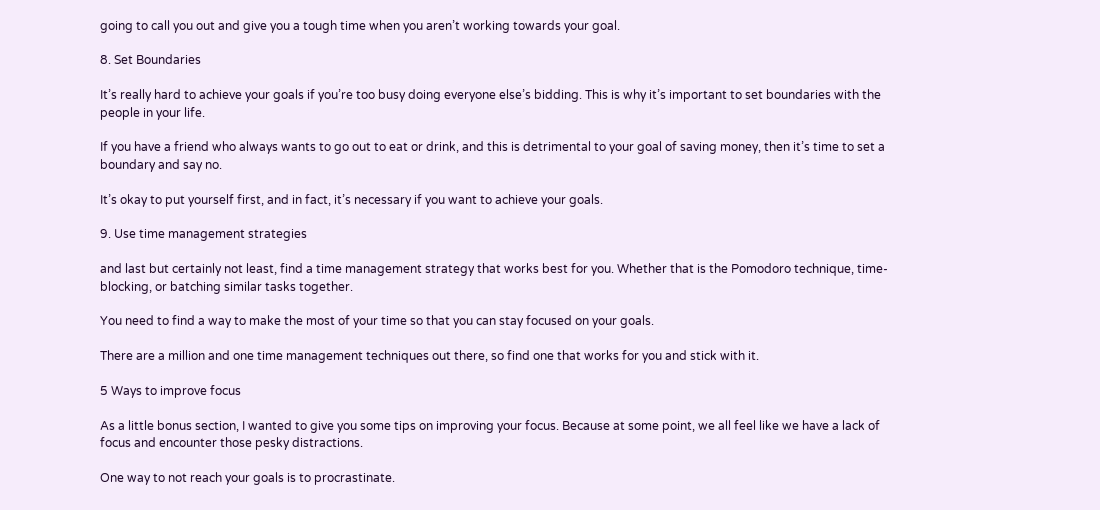going to call you out and give you a tough time when you aren’t working towards your goal.

8. Set Boundaries

It’s really hard to achieve your goals if you’re too busy doing everyone else’s bidding. This is why it’s important to set boundaries with the people in your life.

If you have a friend who always wants to go out to eat or drink, and this is detrimental to your goal of saving money, then it’s time to set a boundary and say no.

It’s okay to put yourself first, and in fact, it’s necessary if you want to achieve your goals.

9. Use time management strategies

and last but certainly not least, find a time management strategy that works best for you. Whether that is the Pomodoro technique, time-blocking, or batching similar tasks together.

You need to find a way to make the most of your time so that you can stay focused on your goals.

There are a million and one time management techniques out there, so find one that works for you and stick with it.

5 Ways to improve focus

As a little bonus section, I wanted to give you some tips on improving your focus. Because at some point, we all feel like we have a lack of focus and encounter those pesky distractions.

One way to not reach your goals is to procrastinate.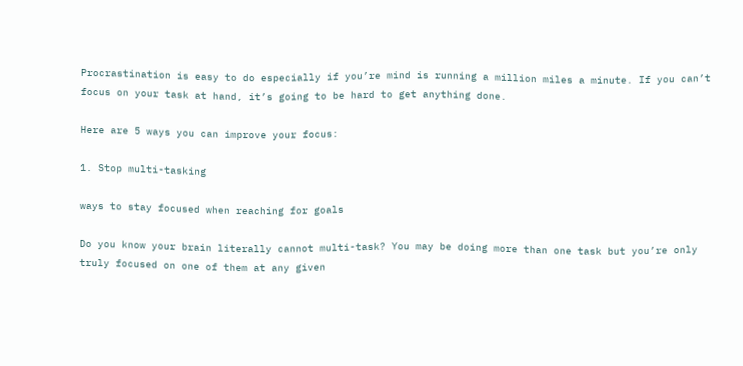Procrastination is easy to do especially if you’re mind is running a million miles a minute. If you can’t focus on your task at hand, it’s going to be hard to get anything done.

Here are 5 ways you can improve your focus:

1. Stop multi-tasking

ways to stay focused when reaching for goals

Do you know your brain literally cannot multi-task? You may be doing more than one task but you’re only truly focused on one of them at any given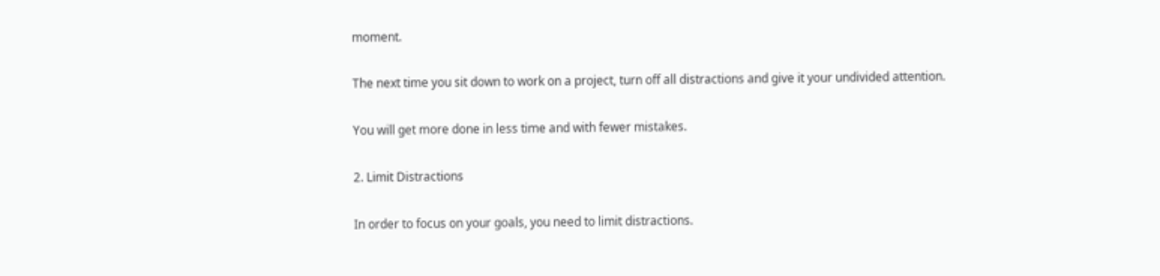moment.

The next time you sit down to work on a project, turn off all distractions and give it your undivided attention.

You will get more done in less time and with fewer mistakes.

2. Limit Distractions

In order to focus on your goals, you need to limit distractions.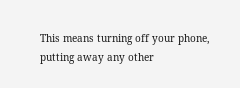This means turning off your phone, putting away any other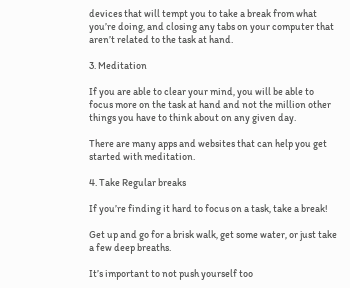devices that will tempt you to take a break from what you’re doing, and closing any tabs on your computer that aren’t related to the task at hand.

3. Meditation

If you are able to clear your mind, you will be able to focus more on the task at hand and not the million other things you have to think about on any given day.

There are many apps and websites that can help you get started with meditation.

4. Take Regular breaks

If you’re finding it hard to focus on a task, take a break!

Get up and go for a brisk walk, get some water, or just take a few deep breaths.

It’s important to not push yourself too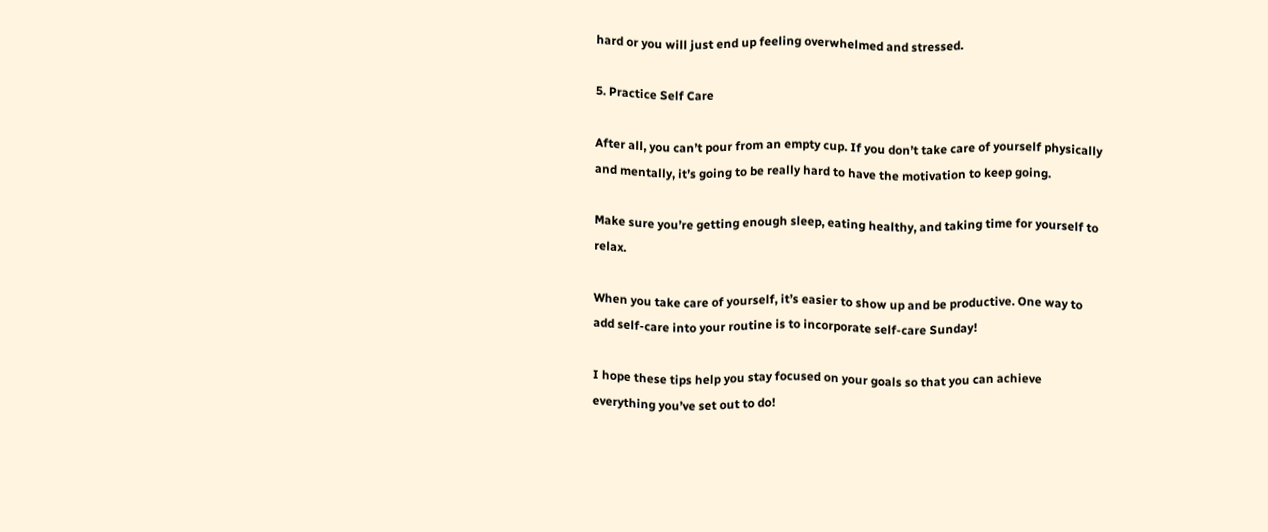hard or you will just end up feeling overwhelmed and stressed.

5. Practice Self Care

After all, you can’t pour from an empty cup. If you don’t take care of yourself physically and mentally, it’s going to be really hard to have the motivation to keep going.

Make sure you’re getting enough sleep, eating healthy, and taking time for yourself to relax.

When you take care of yourself, it’s easier to show up and be productive. One way to add self-care into your routine is to incorporate self-care Sunday!

I hope these tips help you stay focused on your goals so that you can achieve everything you’ve set out to do!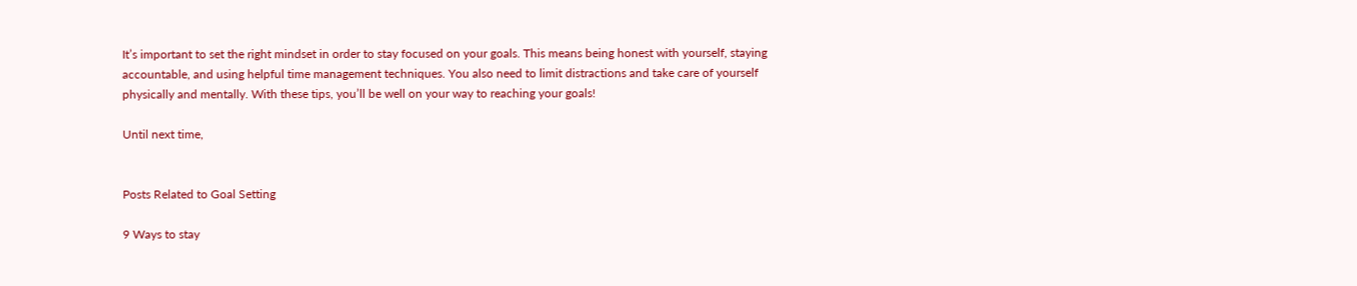It’s important to set the right mindset in order to stay focused on your goals. This means being honest with yourself, staying accountable, and using helpful time management techniques. You also need to limit distractions and take care of yourself physically and mentally. With these tips, you’ll be well on your way to reaching your goals!

Until next time,


Posts Related to Goal Setting

9 Ways to stay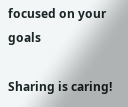focused on your goals

Sharing is caring!